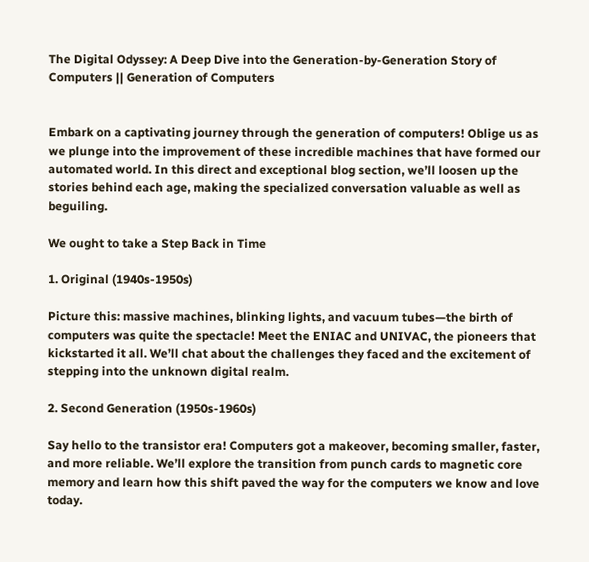The Digital Odyssey: A Deep Dive into the Generation-by-Generation Story of Computers || Generation of Computers


Embark on a captivating journey through the generation of computers! Oblige us as we plunge into the improvement of these incredible machines that have formed our automated world. In this direct and exceptional blog section, we’ll loosen up the stories behind each age, making the specialized conversation valuable as well as beguiling.

We ought to take a Step Back in Time

1. Original (1940s-1950s)

Picture this: massive machines, blinking lights, and vacuum tubes—the birth of computers was quite the spectacle! Meet the ENIAC and UNIVAC, the pioneers that kickstarted it all. We’ll chat about the challenges they faced and the excitement of stepping into the unknown digital realm.

2. Second Generation (1950s-1960s)

Say hello to the transistor era! Computers got a makeover, becoming smaller, faster, and more reliable. We’ll explore the transition from punch cards to magnetic core memory and learn how this shift paved the way for the computers we know and love today.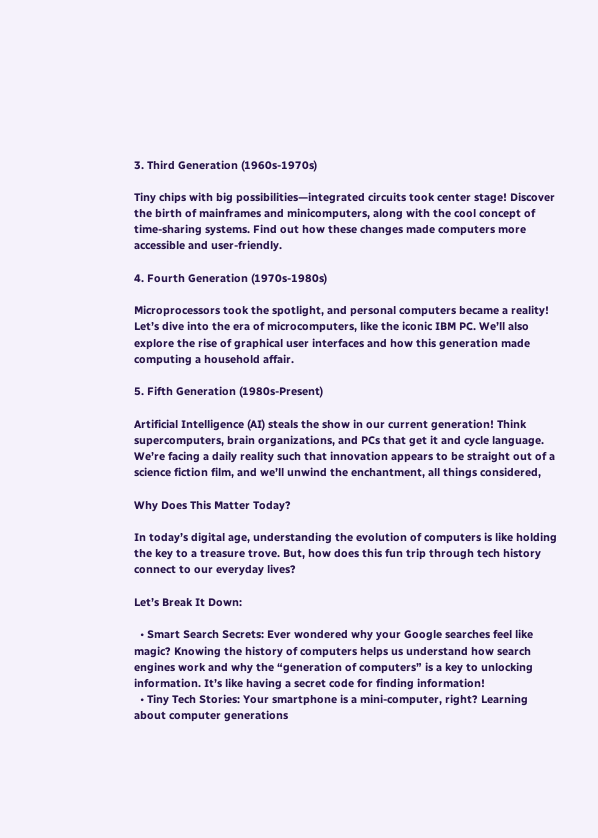3. Third Generation (1960s-1970s)

Tiny chips with big possibilities—integrated circuits took center stage! Discover the birth of mainframes and minicomputers, along with the cool concept of time-sharing systems. Find out how these changes made computers more accessible and user-friendly.

4. Fourth Generation (1970s-1980s)

Microprocessors took the spotlight, and personal computers became a reality! Let’s dive into the era of microcomputers, like the iconic IBM PC. We’ll also explore the rise of graphical user interfaces and how this generation made computing a household affair.

5. Fifth Generation (1980s-Present)

Artificial Intelligence (AI) steals the show in our current generation! Think supercomputers, brain organizations, and PCs that get it and cycle language. We’re facing a daily reality such that innovation appears to be straight out of a science fiction film, and we’ll unwind the enchantment, all things considered,

Why Does This Matter Today?

In today’s digital age, understanding the evolution of computers is like holding the key to a treasure trove. But, how does this fun trip through tech history connect to our everyday lives?

Let’s Break It Down:

  • Smart Search Secrets: Ever wondered why your Google searches feel like magic? Knowing the history of computers helps us understand how search engines work and why the “generation of computers” is a key to unlocking information. It’s like having a secret code for finding information!
  • Tiny Tech Stories: Your smartphone is a mini-computer, right? Learning about computer generations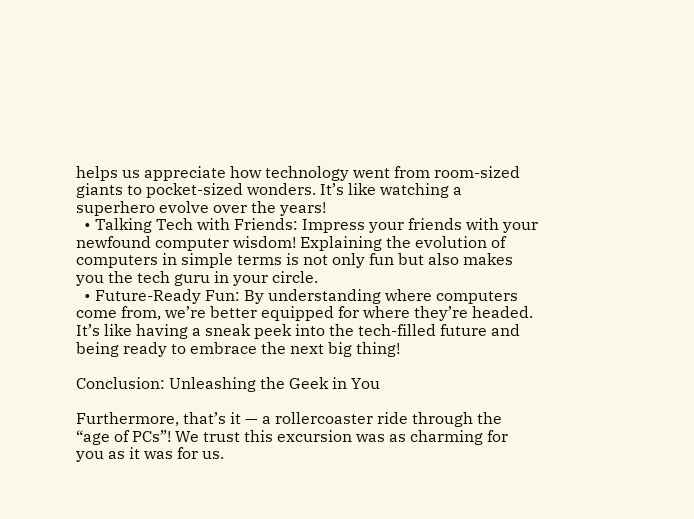helps us appreciate how technology went from room-sized giants to pocket-sized wonders. It’s like watching a superhero evolve over the years!
  • Talking Tech with Friends: Impress your friends with your newfound computer wisdom! Explaining the evolution of computers in simple terms is not only fun but also makes you the tech guru in your circle.
  • Future-Ready Fun: By understanding where computers come from, we’re better equipped for where they’re headed. It’s like having a sneak peek into the tech-filled future and being ready to embrace the next big thing!

Conclusion: Unleashing the Geek in You

Furthermore, that’s it — a rollercoaster ride through the “age of PCs”! We trust this excursion was as charming for you as it was for us.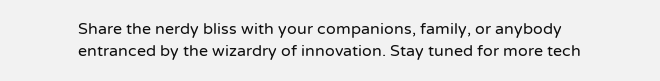Share the nerdy bliss with your companions, family, or anybody entranced by the wizardry of innovation. Stay tuned for more tech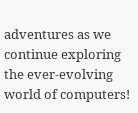adventures as we continue exploring the ever-evolving world of computers!